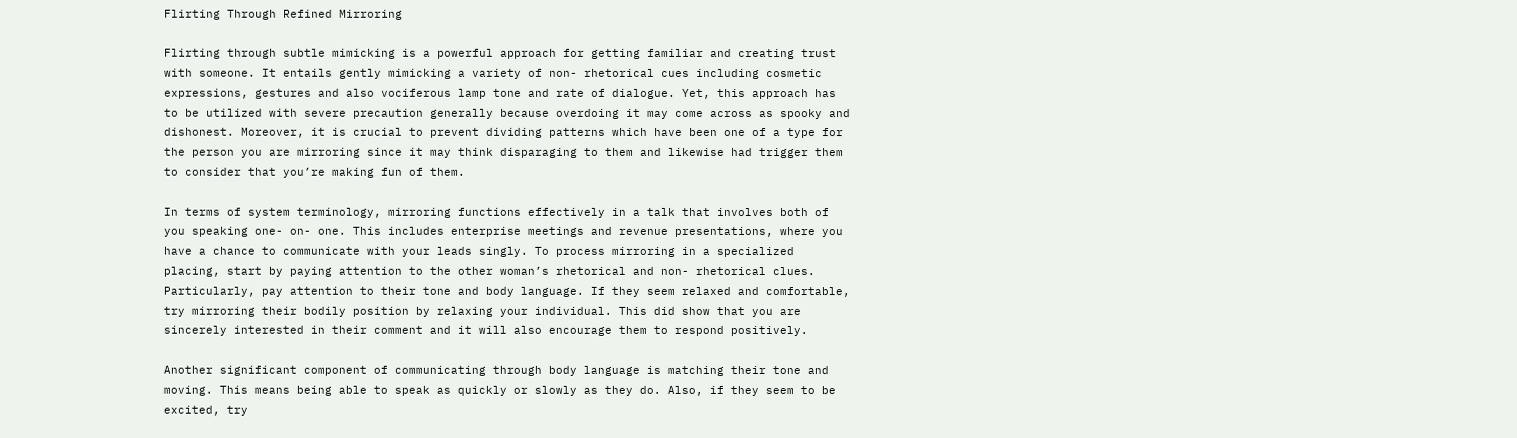Flirting Through Refined Mirroring

Flirting through subtle mimicking is a powerful approach for getting familiar and creating trust with someone. It entails gently mimicking a variety of non- rhetorical cues including cosmetic expressions, gestures and also vociferous lamp tone and rate of dialogue. Yet, this approach has to be utilized with severe precaution generally because overdoing it may come across as spooky and dishonest. Moreover, it is crucial to prevent dividing patterns which have been one of a type for the person you are mirroring since it may think disparaging to them and likewise had trigger them to consider that you’re making fun of them.

In terms of system terminology, mirroring functions effectively in a talk that involves both of you speaking one- on- one. This includes enterprise meetings and revenue presentations, where you have a chance to communicate with your leads singly. To process mirroring in a specialized placing, start by paying attention to the other woman’s rhetorical and non- rhetorical clues. Particularly, pay attention to their tone and body language. If they seem relaxed and comfortable, try mirroring their bodily position by relaxing your individual. This did show that you are sincerely interested in their comment and it will also encourage them to respond positively.

Another significant component of communicating through body language is matching their tone and moving. This means being able to speak as quickly or slowly as they do. Also, if they seem to be excited, try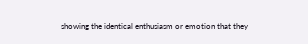showing the identical enthusiasm or emotion that they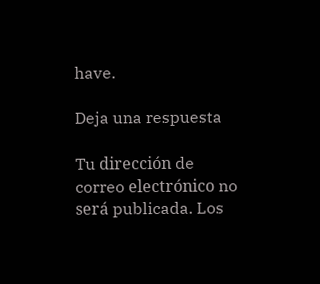have.

Deja una respuesta

Tu dirección de correo electrónico no será publicada. Los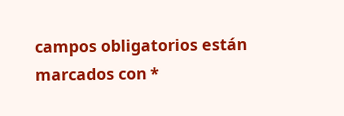campos obligatorios están marcados con *